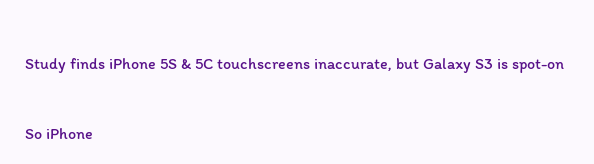Study finds iPhone 5S & 5C touchscreens inaccurate, but Galaxy S3 is spot-on



So iPhone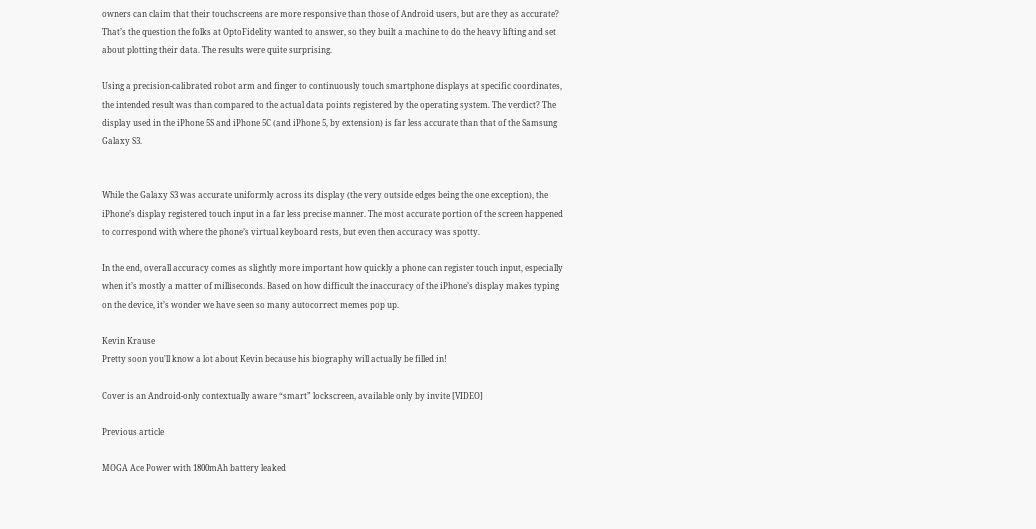owners can claim that their touchscreens are more responsive than those of Android users, but are they as accurate? That’s the question the folks at OptoFidelity wanted to answer, so they built a machine to do the heavy lifting and set about plotting their data. The results were quite surprising.

Using a precision-calibrated robot arm and finger to continuously touch smartphone displays at specific coordinates, the intended result was than compared to the actual data points registered by the operating system. The verdict? The display used in the iPhone 5S and iPhone 5C (and iPhone 5, by extension) is far less accurate than that of the Samsung Galaxy S3.


While the Galaxy S3 was accurate uniformly across its display (the very outside edges being the one exception), the iPhone’s display registered touch input in a far less precise manner. The most accurate portion of the screen happened to correspond with where the phone’s virtual keyboard rests, but even then accuracy was spotty.

In the end, overall accuracy comes as slightly more important how quickly a phone can register touch input, especially when it’s mostly a matter of milliseconds. Based on how difficult the inaccuracy of the iPhone’s display makes typing on the device, it’s wonder we have seen so many autocorrect memes pop up.

Kevin Krause
Pretty soon you'll know a lot about Kevin because his biography will actually be filled in!

Cover is an Android-only contextually aware “smart” lockscreen, available only by invite [VIDEO]

Previous article

MOGA Ace Power with 1800mAh battery leaked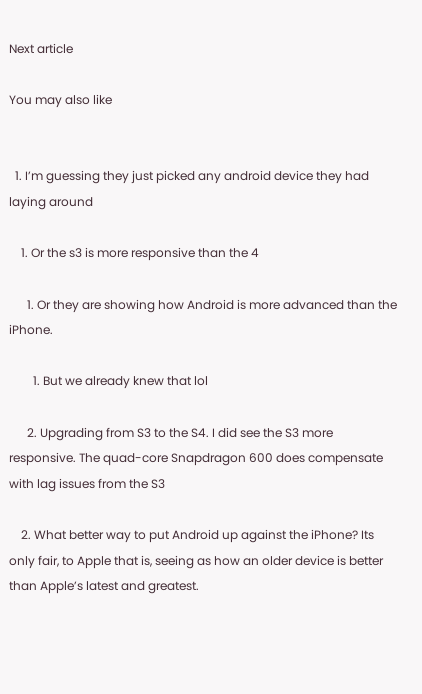Next article

You may also like


  1. I’m guessing they just picked any android device they had laying around

    1. Or the s3 is more responsive than the 4

      1. Or they are showing how Android is more advanced than the iPhone.

        1. But we already knew that lol

      2. Upgrading from S3 to the S4. I did see the S3 more responsive. The quad-core Snapdragon 600 does compensate with lag issues from the S3

    2. What better way to put Android up against the iPhone? Its only fair, to Apple that is, seeing as how an older device is better than Apple’s latest and greatest.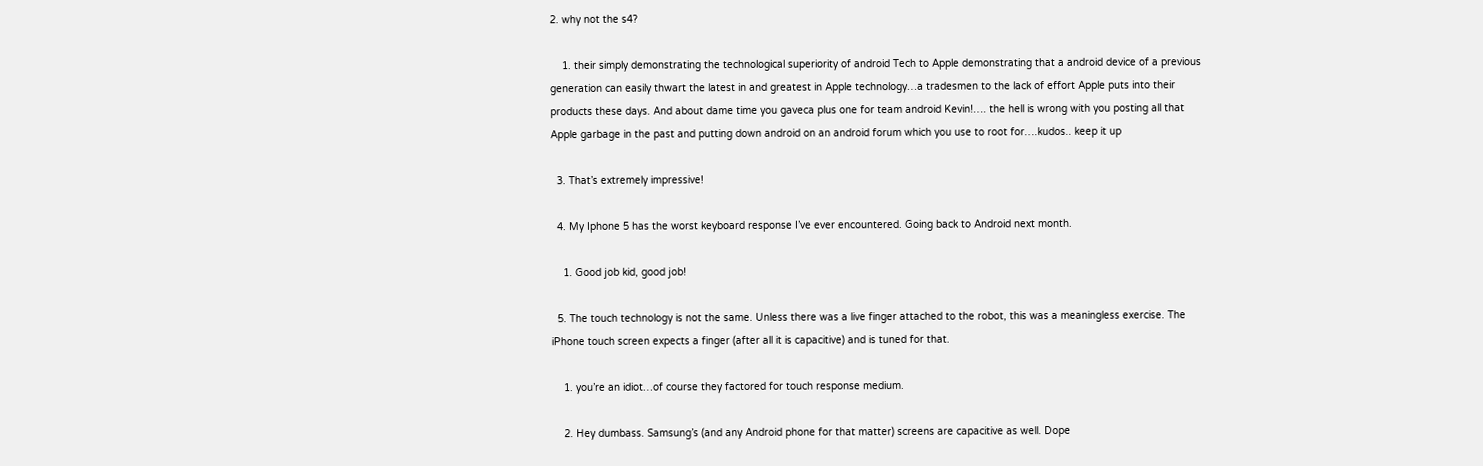2. why not the s4?

    1. their simply demonstrating the technological superiority of android Tech to Apple demonstrating that a android device of a previous generation can easily thwart the latest in and greatest in Apple technology…a tradesmen to the lack of effort Apple puts into their products these days. And about dame time you gaveca plus one for team android Kevin!…. the hell is wrong with you posting all that Apple garbage in the past and putting down android on an android forum which you use to root for….kudos.. keep it up

  3. That’s extremely impressive!

  4. My Iphone 5 has the worst keyboard response I’ve ever encountered. Going back to Android next month.

    1. Good job kid, good job!

  5. The touch technology is not the same. Unless there was a live finger attached to the robot, this was a meaningless exercise. The iPhone touch screen expects a finger (after all it is capacitive) and is tuned for that.

    1. you’re an idiot…of course they factored for touch response medium.

    2. Hey dumbass. Samsung’s (and any Android phone for that matter) screens are capacitive as well. Dope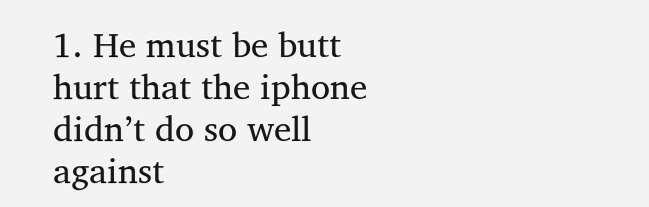1. He must be butt hurt that the iphone didn’t do so well against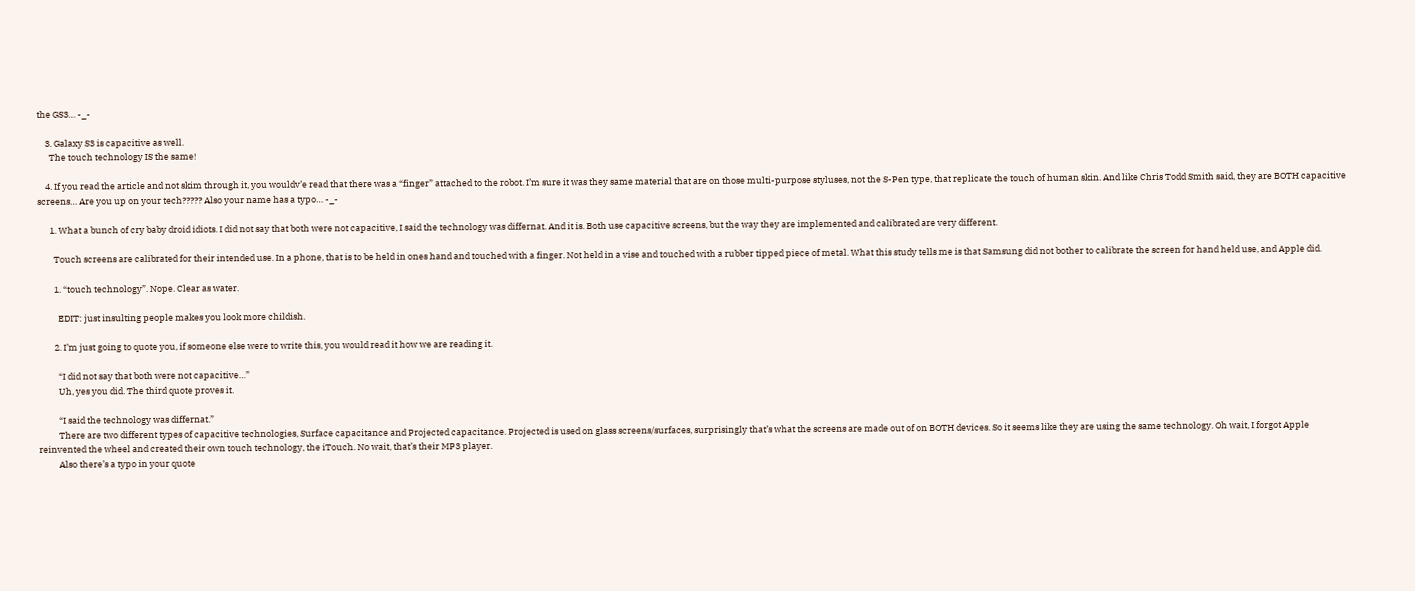the GS3… -_-

    3. Galaxy S3 is capacitive as well.
      The touch technology IS the same!

    4. If you read the article and not skim through it, you wouldv’e read that there was a “finger” attached to the robot. I’m sure it was they same material that are on those multi-purpose styluses, not the S-Pen type, that replicate the touch of human skin. And like Chris Todd Smith said, they are BOTH capacitive screens… Are you up on your tech????? Also your name has a typo… -_-

      1. What a bunch of cry baby droid idiots. I did not say that both were not capacitive, I said the technology was differnat. And it is. Both use capacitive screens, but the way they are implemented and calibrated are very different.

        Touch screens are calibrated for their intended use. In a phone, that is to be held in ones hand and touched with a finger. Not held in a vise and touched with a rubber tipped piece of metal. What this study tells me is that Samsung did not bother to calibrate the screen for hand held use, and Apple did.

        1. “touch technology”. Nope. Clear as water.

          EDIT: just insulting people makes you look more childish.

        2. I’m just going to quote you, if someone else were to write this, you would read it how we are reading it.

          “I did not say that both were not capacitive…”
          Uh, yes you did. The third quote proves it.

          “I said the technology was differnat.”
          There are two different types of capacitive technologies, Surface capacitance and Projected capacitance. Projected is used on glass screens/surfaces, surprisingly that’s what the screens are made out of on BOTH devices. So it seems like they are using the same technology. Oh wait, I forgot Apple reinvented the wheel and created their own touch technology, the iTouch. No wait, that’s their MP3 player.
          Also there’s a typo in your quote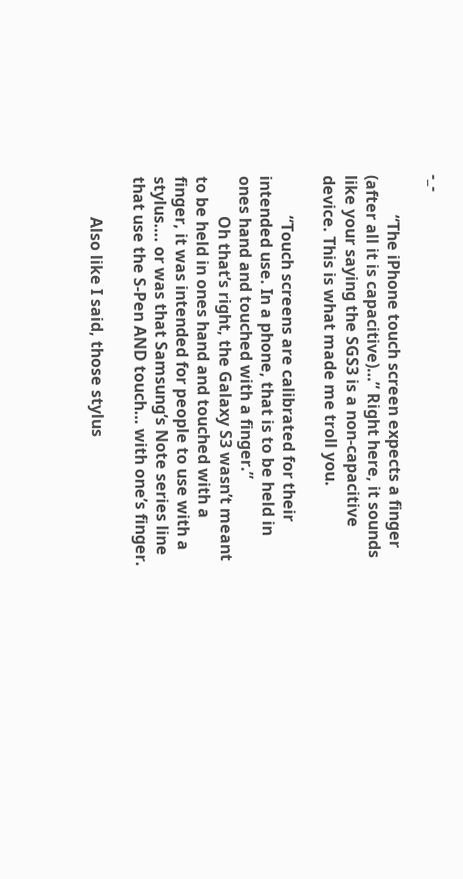-_-

          “The iPhone touch screen expects a finger (after all it is capacitive)…” Right here, it sounds like your saying the SGS3 is a non-capacitive device. This is what made me troll you.

          “Touch screens are calibrated for their intended use. In a phone, that is to be held in ones hand and touched with a finger.”
          Oh that’s right, the Galaxy S3 wasn’t meant to be held in ones hand and touched with a finger, it was intended for people to use with a stylus…. or was that Samsung’s Note series line that use the S-Pen AND touch… with one’s finger.

          Also like I said, those stylus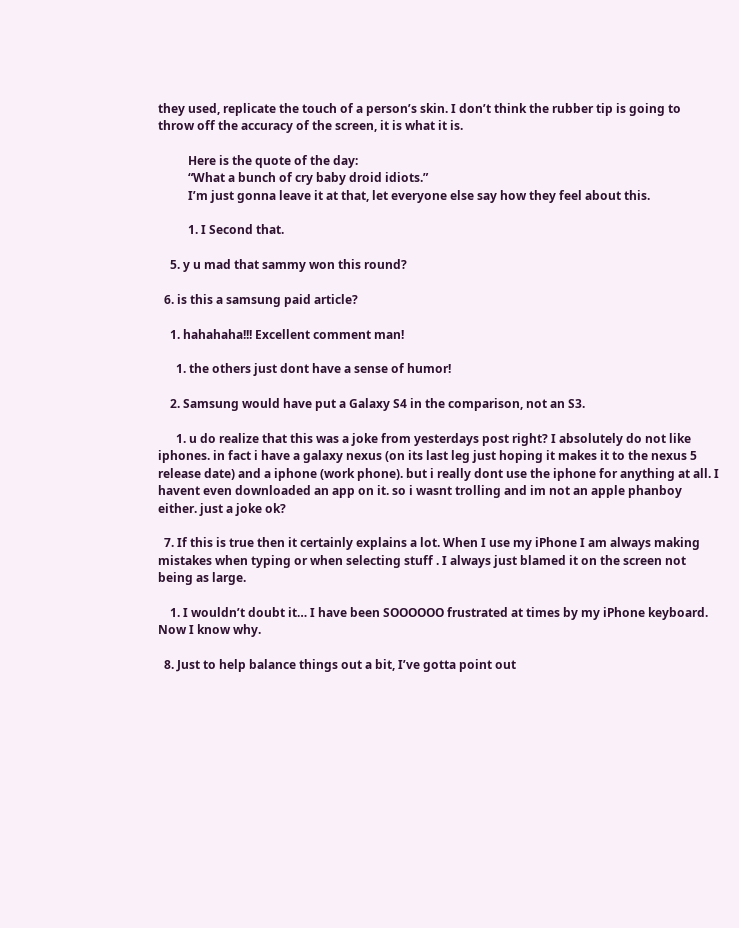they used, replicate the touch of a person’s skin. I don’t think the rubber tip is going to throw off the accuracy of the screen, it is what it is.

          Here is the quote of the day:
          “What a bunch of cry baby droid idiots.”
          I’m just gonna leave it at that, let everyone else say how they feel about this.

          1. I Second that.

    5. y u mad that sammy won this round?

  6. is this a samsung paid article?

    1. hahahaha!!! Excellent comment man!

      1. the others just dont have a sense of humor!

    2. Samsung would have put a Galaxy S4 in the comparison, not an S3.

      1. u do realize that this was a joke from yesterdays post right? I absolutely do not like iphones. in fact i have a galaxy nexus (on its last leg just hoping it makes it to the nexus 5 release date) and a iphone (work phone). but i really dont use the iphone for anything at all. I havent even downloaded an app on it. so i wasnt trolling and im not an apple phanboy either. just a joke ok?

  7. If this is true then it certainly explains a lot. When I use my iPhone I am always making mistakes when typing or when selecting stuff . I always just blamed it on the screen not being as large.

    1. I wouldn’t doubt it… I have been SOOOOOO frustrated at times by my iPhone keyboard. Now I know why.

  8. Just to help balance things out a bit, I’ve gotta point out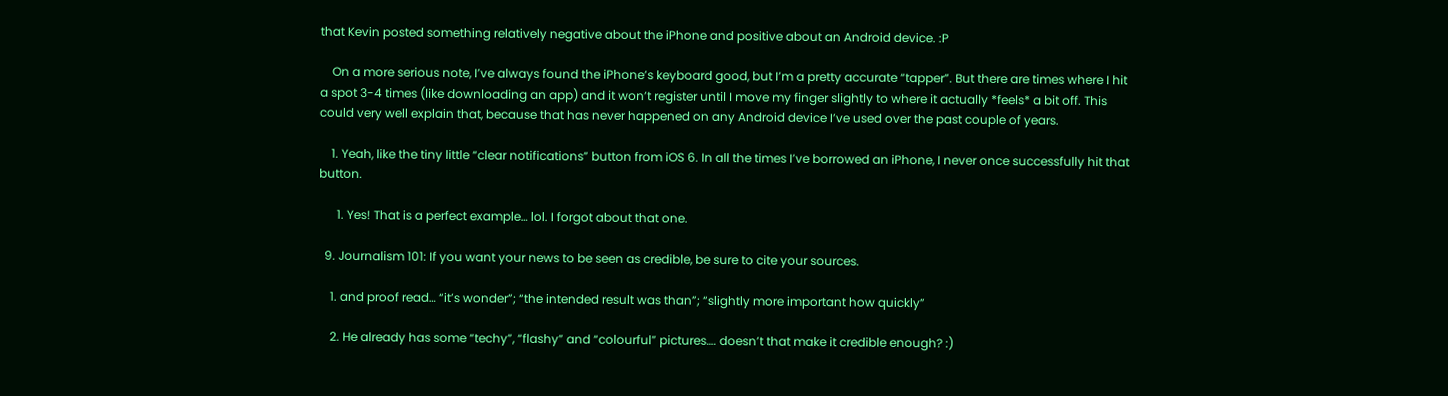that Kevin posted something relatively negative about the iPhone and positive about an Android device. :P

    On a more serious note, I’ve always found the iPhone’s keyboard good, but I’m a pretty accurate “tapper”. But there are times where I hit a spot 3-4 times (like downloading an app) and it won’t register until I move my finger slightly to where it actually *feels* a bit off. This could very well explain that, because that has never happened on any Android device I’ve used over the past couple of years.

    1. Yeah, like the tiny little “clear notifications” button from iOS 6. In all the times I’ve borrowed an iPhone, I never once successfully hit that button.

      1. Yes! That is a perfect example… lol. I forgot about that one.

  9. Journalism 101: If you want your news to be seen as credible, be sure to cite your sources.

    1. and proof read… “it’s wonder”; “the intended result was than”; “slightly more important how quickly”

    2. He already has some “techy”, “flashy” and “colourful” pictures…. doesn’t that make it credible enough? :)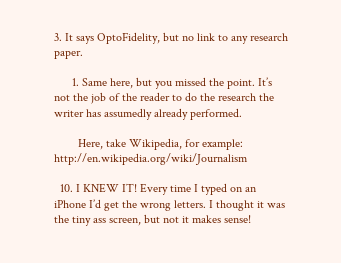3. It says OptoFidelity, but no link to any research paper.

      1. Same here, but you missed the point. It’s not the job of the reader to do the research the writer has assumedly already performed.

        Here, take Wikipedia, for example: http://en.wikipedia.org/wiki/Journalism

  10. I KNEW IT! Every time I typed on an iPhone I’d get the wrong letters. I thought it was the tiny ass screen, but not it makes sense!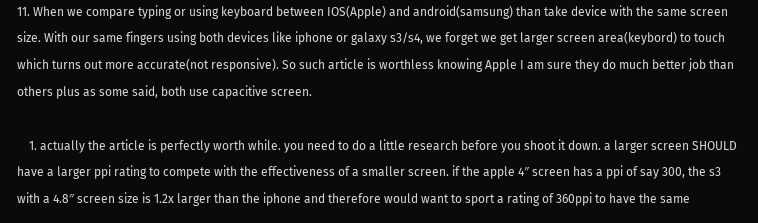11. When we compare typing or using keyboard between IOS(Apple) and android(samsung) than take device with the same screen size. With our same fingers using both devices like iphone or galaxy s3/s4, we forget we get larger screen area(keybord) to touch which turns out more accurate(not responsive). So such article is worthless knowing Apple I am sure they do much better job than others plus as some said, both use capacitive screen.

    1. actually the article is perfectly worth while. you need to do a little research before you shoot it down. a larger screen SHOULD have a larger ppi rating to compete with the effectiveness of a smaller screen. if the apple 4″ screen has a ppi of say 300, the s3 with a 4.8″ screen size is 1.2x larger than the iphone and therefore would want to sport a rating of 360ppi to have the same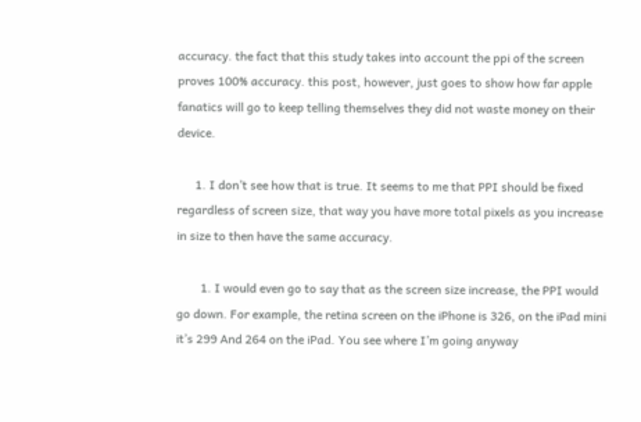accuracy. the fact that this study takes into account the ppi of the screen proves 100% accuracy. this post, however, just goes to show how far apple fanatics will go to keep telling themselves they did not waste money on their device.

      1. I don’t see how that is true. It seems to me that PPI should be fixed regardless of screen size, that way you have more total pixels as you increase in size to then have the same accuracy.

        1. I would even go to say that as the screen size increase, the PPI would go down. For example, the retina screen on the iPhone is 326, on the iPad mini it’s 299 And 264 on the iPad. You see where I’m going anyway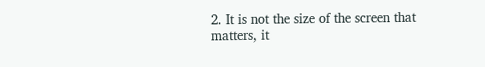2. It is not the size of the screen that matters, it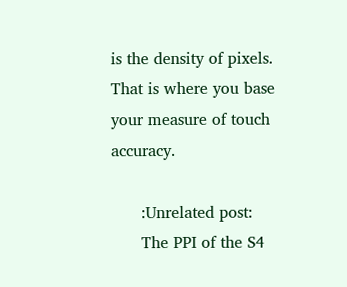is the density of pixels. That is where you base your measure of touch accuracy.

      :Unrelated post:
      The PPI of the S4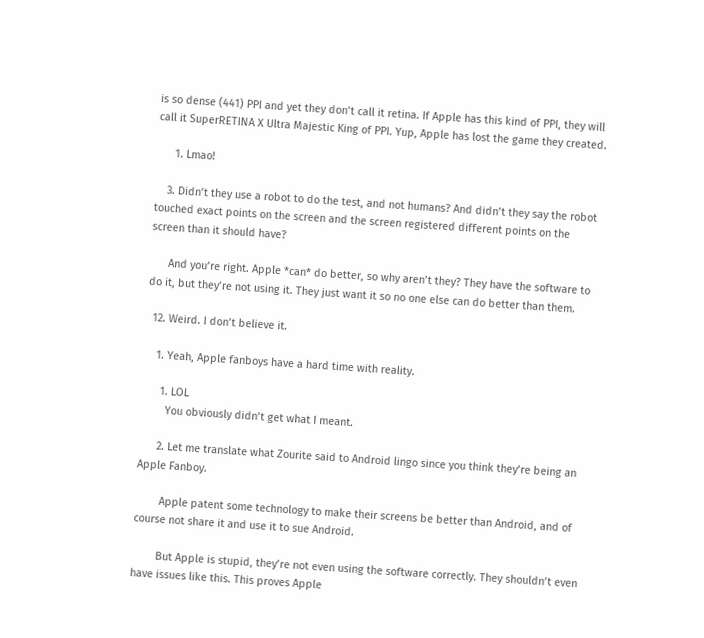is so dense (441) PPI and yet they don’t call it retina. If Apple has this kind of PPI, they will call it SuperRETINA X Ultra Majestic King of PPI. Yup, Apple has lost the game they created.

      1. Lmao!

    3. Didn’t they use a robot to do the test, and not humans? And didn’t they say the robot touched exact points on the screen and the screen registered different points on the screen than it should have?

      And you’re right. Apple *can* do better, so why aren’t they? They have the software to do it, but they’re not using it. They just want it so no one else can do better than them.

  12. Weird. I don’t believe it.

    1. Yeah, Apple fanboys have a hard time with reality.

      1. LOL
        You obviously didn’t get what I meant.

      2. Let me translate what Zourite said to Android lingo since you think they’re being an Apple Fanboy.

        Apple patent some technology to make their screens be better than Android, and of course not share it and use it to sue Android.

        But Apple is stupid, they’re not even using the software correctly. They shouldn’t even have issues like this. This proves Apple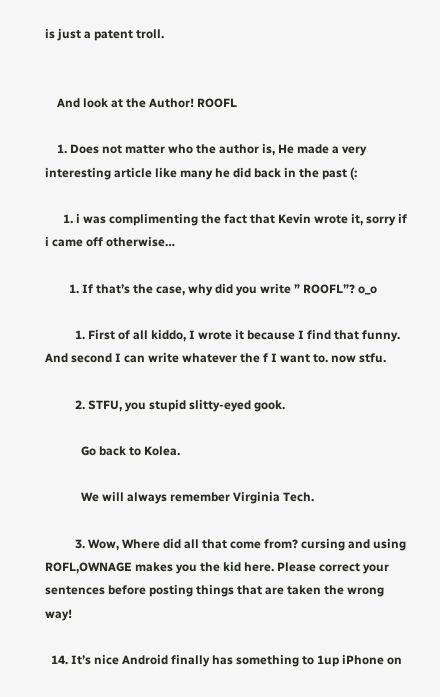is just a patent troll.


    And look at the Author! ROOFL

    1. Does not matter who the author is, He made a very interesting article like many he did back in the past (:

      1. i was complimenting the fact that Kevin wrote it, sorry if i came off otherwise…

        1. If that’s the case, why did you write ” ROOFL”? o_o

          1. First of all kiddo, I wrote it because I find that funny. And second I can write whatever the f I want to. now stfu.

          2. STFU, you stupid slitty-eyed gook.

            Go back to Kolea.

            We will always remember Virginia Tech.

          3. Wow, Where did all that come from? cursing and using ROFL,OWNAGE makes you the kid here. Please correct your sentences before posting things that are taken the wrong way!

  14. It’s nice Android finally has something to 1up iPhone on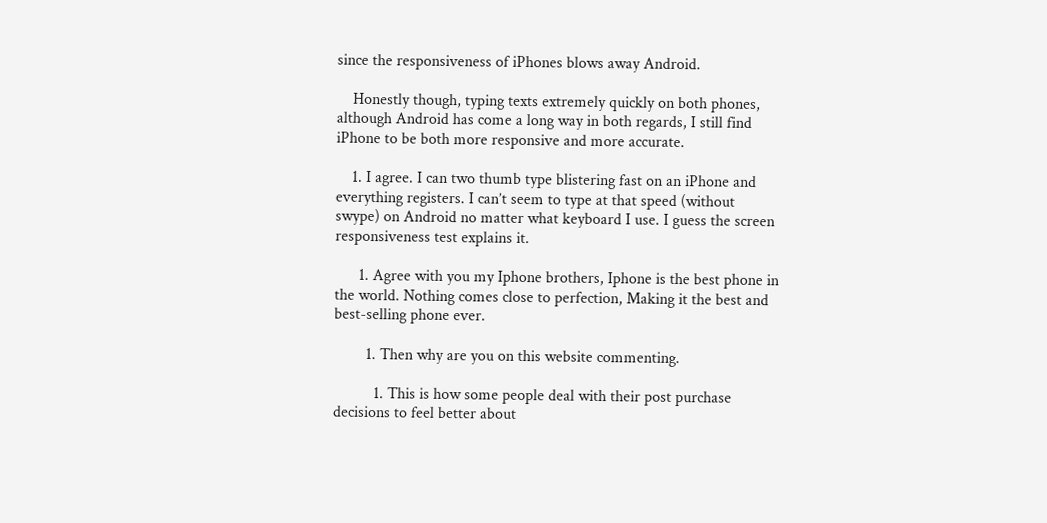since the responsiveness of iPhones blows away Android.

    Honestly though, typing texts extremely quickly on both phones, although Android has come a long way in both regards, I still find iPhone to be both more responsive and more accurate.

    1. I agree. I can two thumb type blistering fast on an iPhone and everything registers. I can’t seem to type at that speed (without swype) on Android no matter what keyboard I use. I guess the screen responsiveness test explains it.

      1. Agree with you my Iphone brothers, Iphone is the best phone in the world. Nothing comes close to perfection, Making it the best and best-selling phone ever.

        1. Then why are you on this website commenting.

          1. This is how some people deal with their post purchase decisions to feel better about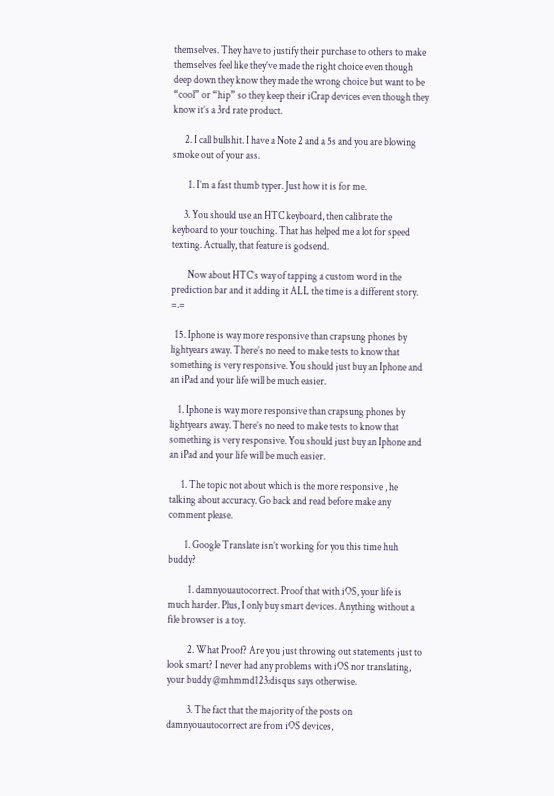themselves. They have to justify their purchase to others to make themselves feel like they’ve made the right choice even though deep down they know they made the wrong choice but want to be “cool” or “hip” so they keep their iCrap devices even though they know it’s a 3rd rate product.

      2. I call bullshit. I have a Note 2 and a 5s and you are blowing smoke out of your ass.

        1. I’m a fast thumb typer. Just how it is for me.

      3. You should use an HTC keyboard, then calibrate the keyboard to your touching. That has helped me a lot for speed texting. Actually, that feature is godsend.

        Now about HTC’s way of tapping a custom word in the prediction bar and it adding it ALL the time is a different story. =.=

  15. Iphone is way more responsive than crapsung phones by lightyears away. There’s no need to make tests to know that something is very responsive. You should just buy an Iphone and an iPad and your life will be much easier.

    1. Iphone is way more responsive than crapsung phones by lightyears away. There’s no need to make tests to know that something is very responsive. You should just buy an Iphone and an iPad and your life will be much easier.

      1. The topic not about which is the more responsive , he talking about accuracy. Go back and read before make any comment please.

        1. Google Translate isn’t working for you this time huh buddy?

          1. damnyouautocorrect. Proof that with iOS, your life is much harder. Plus, I only buy smart devices. Anything without a file browser is a toy.

          2. What Proof? Are you just throwing out statements just to look smart? I never had any problems with iOS nor translating, your buddy @mhmmd123:disqus says otherwise.

          3. The fact that the majority of the posts on damnyouautocorrect are from iOS devices,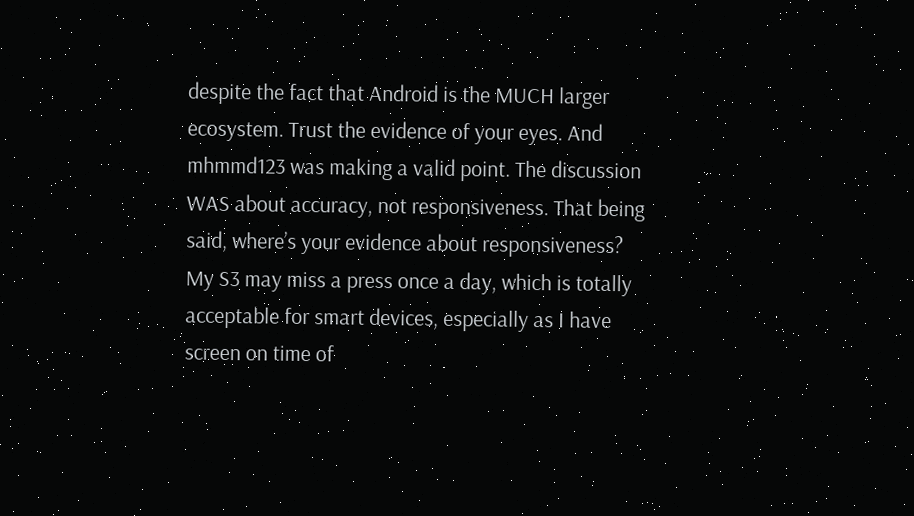despite the fact that Android is the MUCH larger ecosystem. Trust the evidence of your eyes. And mhmmd123 was making a valid point. The discussion WAS about accuracy, not responsiveness. That being said, where’s your evidence about responsiveness? My S3 may miss a press once a day, which is totally acceptable for smart devices, especially as I have screen on time of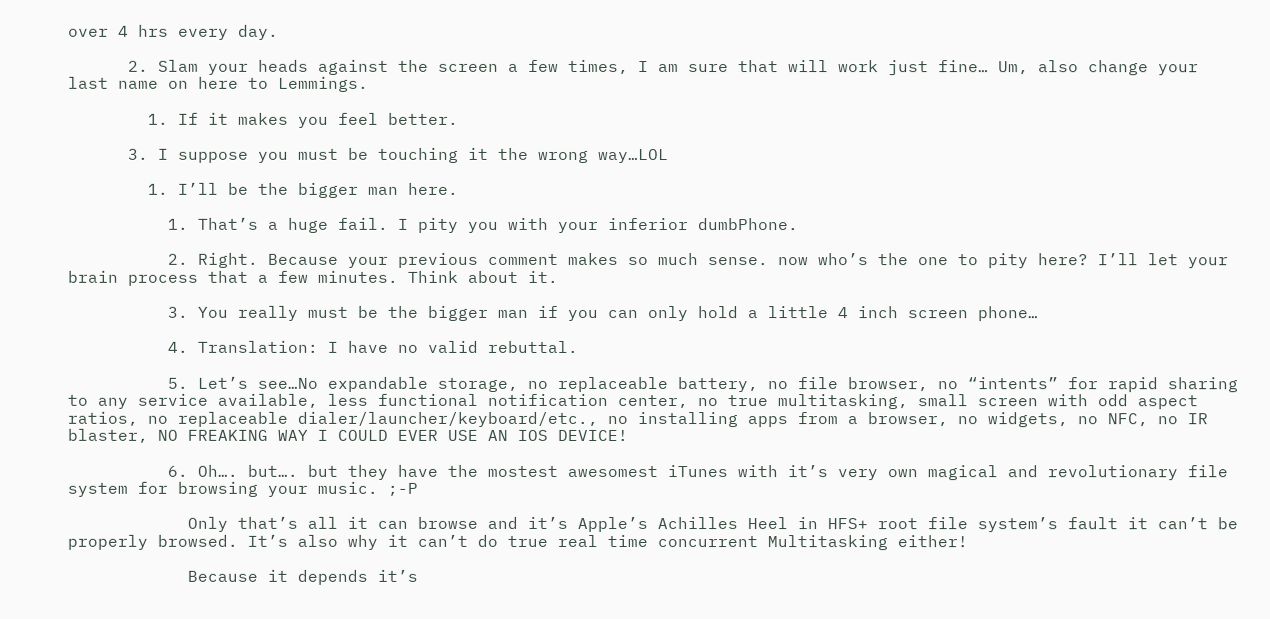over 4 hrs every day.

      2. Slam your heads against the screen a few times, I am sure that will work just fine… Um, also change your last name on here to Lemmings.

        1. If it makes you feel better.

      3. I suppose you must be touching it the wrong way…LOL

        1. I’ll be the bigger man here.

          1. That’s a huge fail. I pity you with your inferior dumbPhone.

          2. Right. Because your previous comment makes so much sense. now who’s the one to pity here? I’ll let your brain process that a few minutes. Think about it.

          3. You really must be the bigger man if you can only hold a little 4 inch screen phone…

          4. Translation: I have no valid rebuttal.

          5. Let’s see…No expandable storage, no replaceable battery, no file browser, no “intents” for rapid sharing to any service available, less functional notification center, no true multitasking, small screen with odd aspect ratios, no replaceable dialer/launcher/keyboard/etc., no installing apps from a browser, no widgets, no NFC, no IR blaster, NO FREAKING WAY I COULD EVER USE AN IOS DEVICE!

          6. Oh…. but…. but they have the mostest awesomest iTunes with it’s very own magical and revolutionary file system for browsing your music. ;-P

            Only that’s all it can browse and it’s Apple’s Achilles Heel in HFS+ root file system’s fault it can’t be properly browsed. It’s also why it can’t do true real time concurrent Multitasking either!

            Because it depends it’s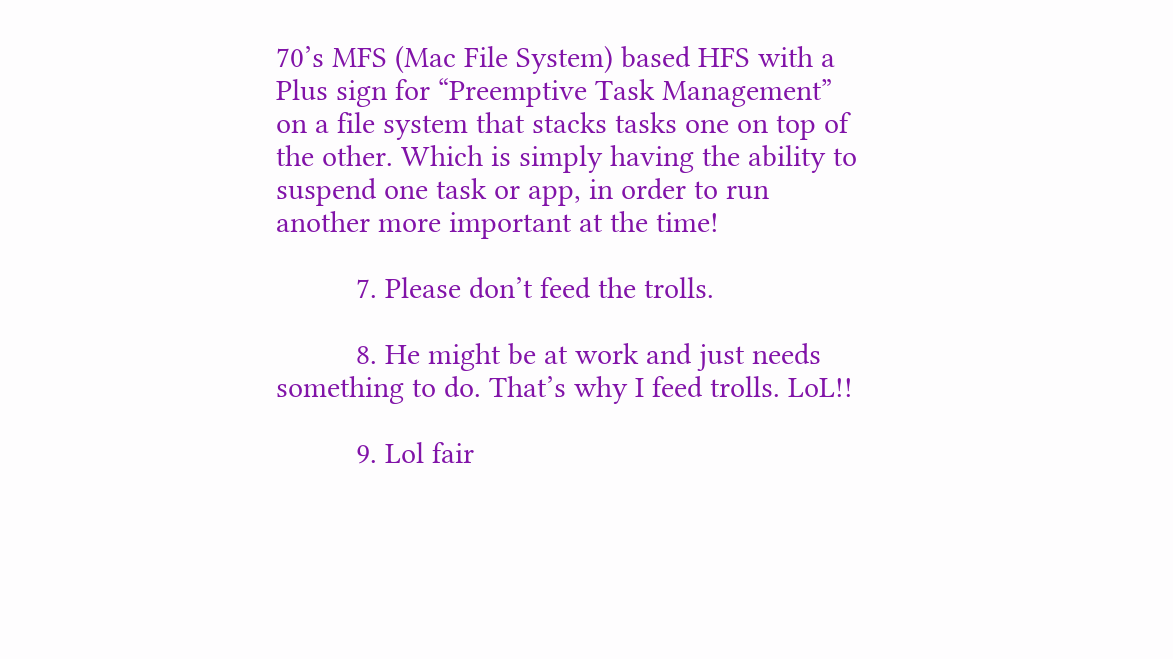70’s MFS (Mac File System) based HFS with a Plus sign for “Preemptive Task Management” on a file system that stacks tasks one on top of the other. Which is simply having the ability to suspend one task or app, in order to run another more important at the time!

          7. Please don’t feed the trolls.

          8. He might be at work and just needs something to do. That’s why I feed trolls. LoL!!

          9. Lol fair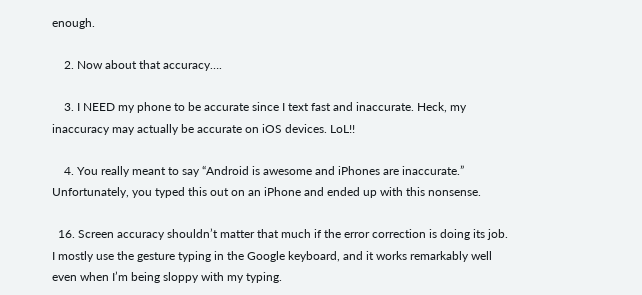enough.

    2. Now about that accuracy….

    3. I NEED my phone to be accurate since I text fast and inaccurate. Heck, my inaccuracy may actually be accurate on iOS devices. LoL!!

    4. You really meant to say “Android is awesome and iPhones are inaccurate.” Unfortunately, you typed this out on an iPhone and ended up with this nonsense.

  16. Screen accuracy shouldn’t matter that much if the error correction is doing its job. I mostly use the gesture typing in the Google keyboard, and it works remarkably well even when I’m being sloppy with my typing.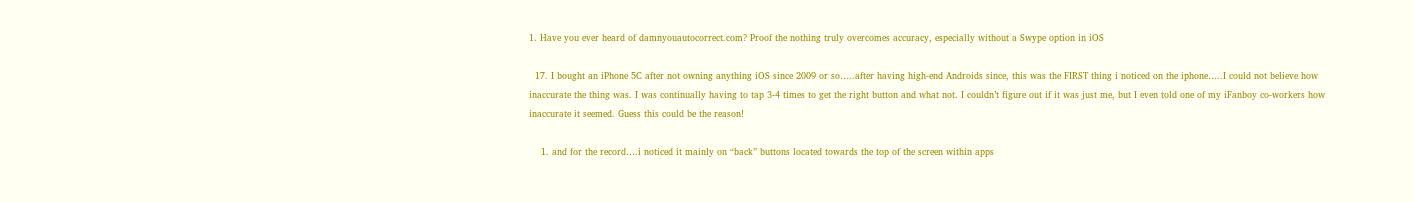1. Have you ever heard of damnyouautocorrect.com? Proof the nothing truly overcomes accuracy, especially without a Swype option in iOS

  17. I bought an iPhone 5C after not owning anything iOS since 2009 or so…..after having high-end Androids since, this was the FIRST thing i noticed on the iphone…..I could not believe how inaccurate the thing was. I was continually having to tap 3-4 times to get the right button and what not. I couldn’t figure out if it was just me, but I even told one of my iFanboy co-workers how inaccurate it seemed. Guess this could be the reason!

    1. and for the record….i noticed it mainly on “back” buttons located towards the top of the screen within apps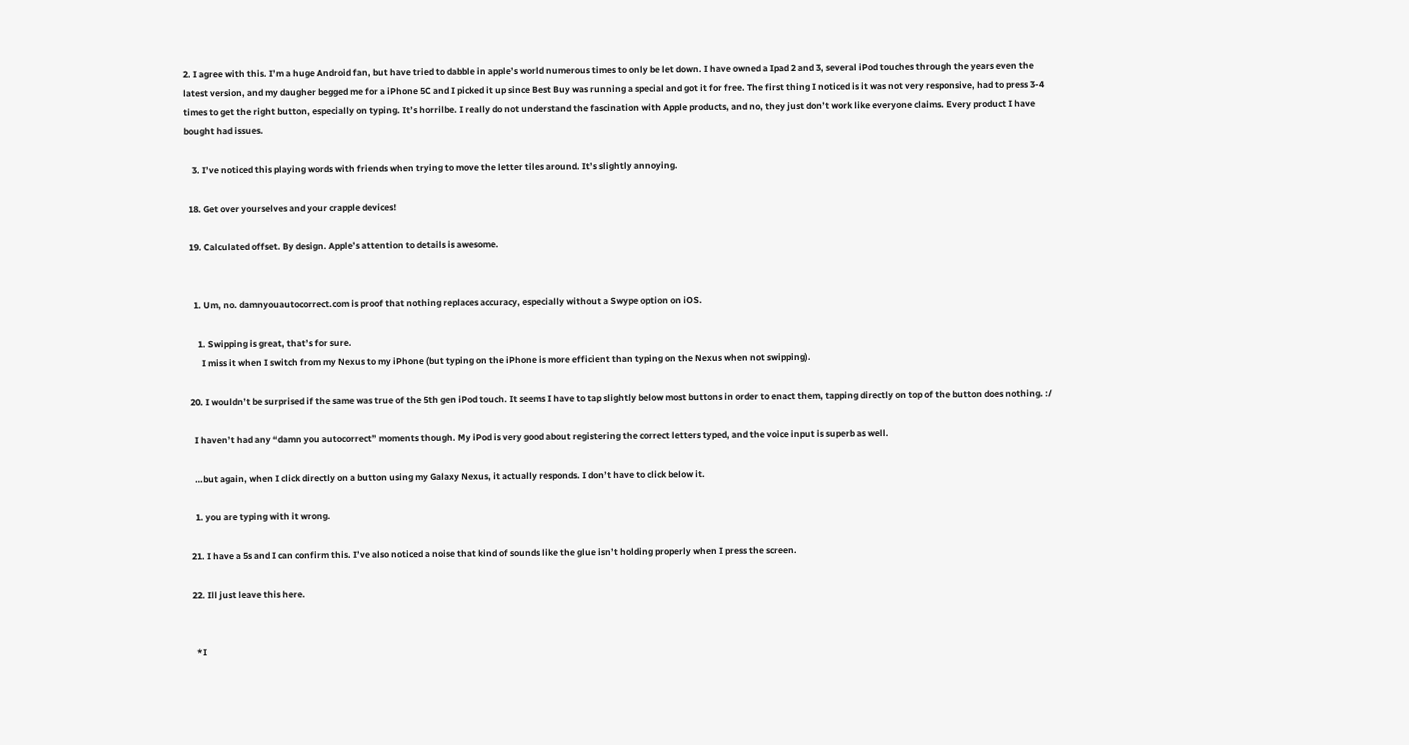2. I agree with this. I’m a huge Android fan, but have tried to dabble in apple’s world numerous times to only be let down. I have owned a Ipad 2 and 3, several iPod touches through the years even the latest version, and my daugher begged me for a iPhone 5C and I picked it up since Best Buy was running a special and got it for free. The first thing I noticed is it was not very responsive, had to press 3-4 times to get the right button, especially on typing. It’s horrilbe. I really do not understand the fascination with Apple products, and no, they just don’t work like everyone claims. Every product I have bought had issues.

    3. I’ve noticed this playing words with friends when trying to move the letter tiles around. It’s slightly annoying.

  18. Get over yourselves and your crapple devices!

  19. Calculated offset. By design. Apple’s attention to details is awesome.


    1. Um, no. damnyouautocorrect.com is proof that nothing replaces accuracy, especially without a Swype option on iOS.

      1. Swipping is great, that’s for sure.
        I miss it when I switch from my Nexus to my iPhone (but typing on the iPhone is more efficient than typing on the Nexus when not swipping).

  20. I wouldn’t be surprised if the same was true of the 5th gen iPod touch. It seems I have to tap slightly below most buttons in order to enact them, tapping directly on top of the button does nothing. :/

    I haven’t had any “damn you autocorrect” moments though. My iPod is very good about registering the correct letters typed, and the voice input is superb as well.

    …but again, when I click directly on a button using my Galaxy Nexus, it actually responds. I don’t have to click below it.

    1. you are typing with it wrong.

  21. I have a 5s and I can confirm this. I’ve also noticed a noise that kind of sounds like the glue isn’t holding properly when I press the screen.

  22. Ill just leave this here.


    *I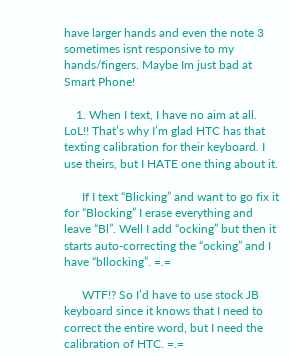have larger hands and even the note 3 sometimes isnt responsive to my hands/fingers. Maybe Im just bad at Smart Phone!

    1. When I text, I have no aim at all. LoL!! That’s why I’m glad HTC has that texting calibration for their keyboard. I use theirs, but I HATE one thing about it.

      If I text “Blicking” and want to go fix it for “Blocking” I erase everything and leave “Bl”. Well I add “ocking” but then it starts auto-correcting the “ocking” and I have “bllocking”. =.=

      WTF!? So I’d have to use stock JB keyboard since it knows that I need to correct the entire word, but I need the calibration of HTC. =.=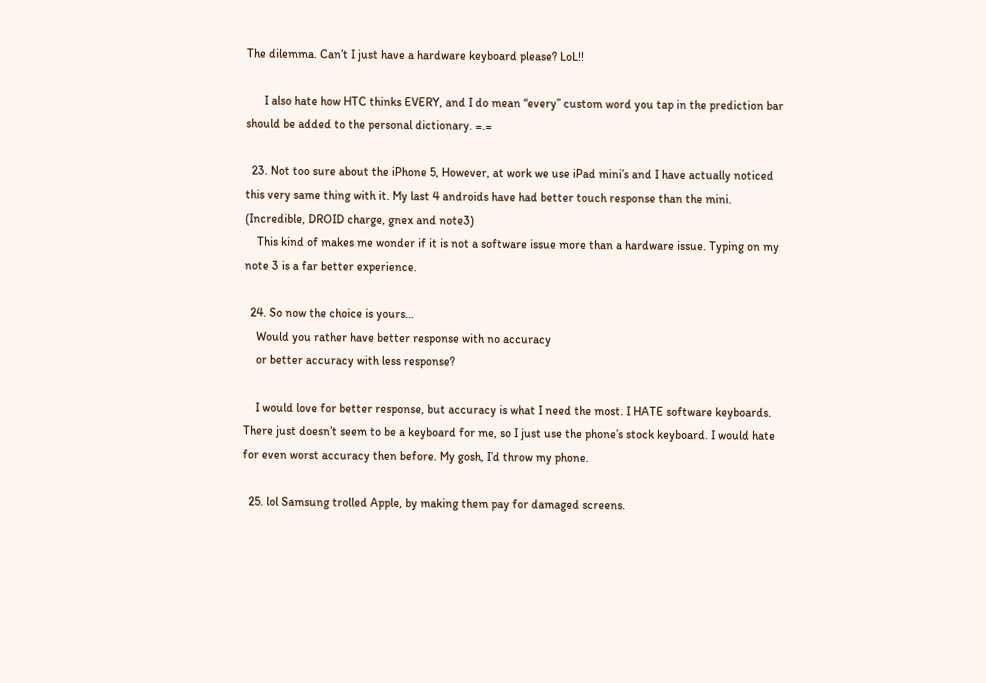The dilemma. Can’t I just have a hardware keyboard please? LoL!!

      I also hate how HTC thinks EVERY, and I do mean “every” custom word you tap in the prediction bar should be added to the personal dictionary. =.=

  23. Not too sure about the iPhone 5, However, at work we use iPad mini’s and I have actually noticed this very same thing with it. My last 4 androids have had better touch response than the mini. (Incredible, DROID charge, gnex and note3)
    This kind of makes me wonder if it is not a software issue more than a hardware issue. Typing on my note 3 is a far better experience.

  24. So now the choice is yours…
    Would you rather have better response with no accuracy
    or better accuracy with less response?

    I would love for better response, but accuracy is what I need the most. I HATE software keyboards. There just doesn’t seem to be a keyboard for me, so I just use the phone’s stock keyboard. I would hate for even worst accuracy then before. My gosh, I’d throw my phone.

  25. lol Samsung trolled Apple, by making them pay for damaged screens.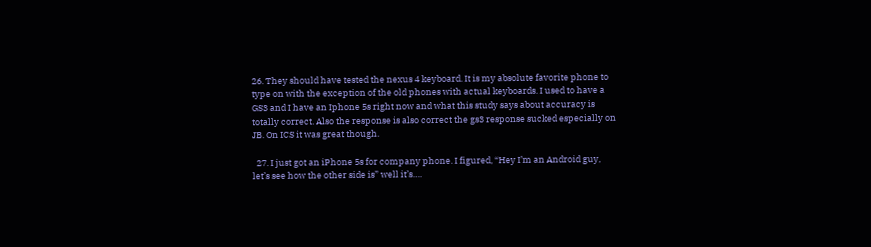26. They should have tested the nexus 4 keyboard. It is my absolute favorite phone to type on with the exception of the old phones with actual keyboards. I used to have a GS3 and I have an Iphone 5s right now and what this study says about accuracy is totally correct. Also the response is also correct the gs3 response sucked especially on JB. On ICS it was great though.

  27. I just got an iPhone 5s for company phone. I figured, “Hey I’m an Android guy, let’s see how the other side is” well it’s….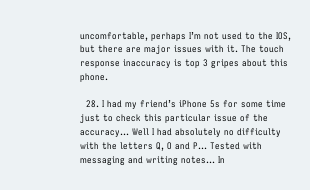uncomfortable, perhaps I’m not used to the IOS, but there are major issues with it. The touch response inaccuracy is top 3 gripes about this phone.

  28. I had my friend’s iPhone 5s for some time just to check this particular issue of the accuracy… Well I had absolutely no difficulty with the letters Q, O and P… Tested with messaging and writing notes… In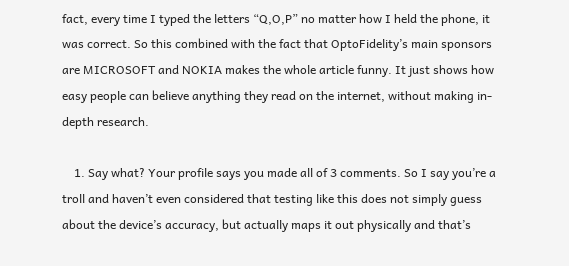fact, every time I typed the letters “Q,O,P” no matter how I held the phone, it was correct. So this combined with the fact that OptoFidelity’s main sponsors are MICROSOFT and NOKIA makes the whole article funny. It just shows how easy people can believe anything they read on the internet, without making in-depth research.

    1. Say what? Your profile says you made all of 3 comments. So I say you’re a troll and haven’t even considered that testing like this does not simply guess about the device’s accuracy, but actually maps it out physically and that’s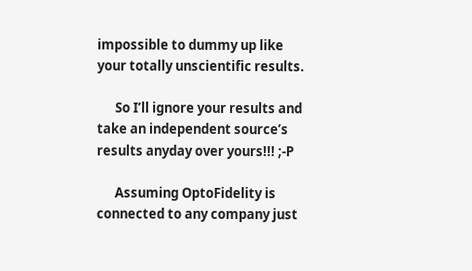impossible to dummy up like your totally unscientific results.

      So I’ll ignore your results and take an independent source’s results anyday over yours!!! ;-P

      Assuming OptoFidelity is connected to any company just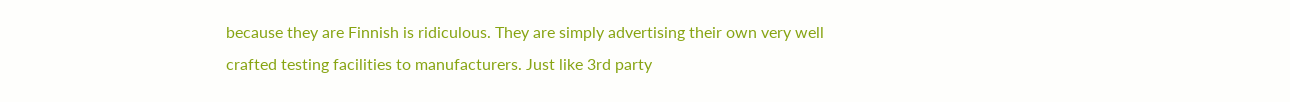because they are Finnish is ridiculous. They are simply advertising their own very well crafted testing facilities to manufacturers. Just like 3rd party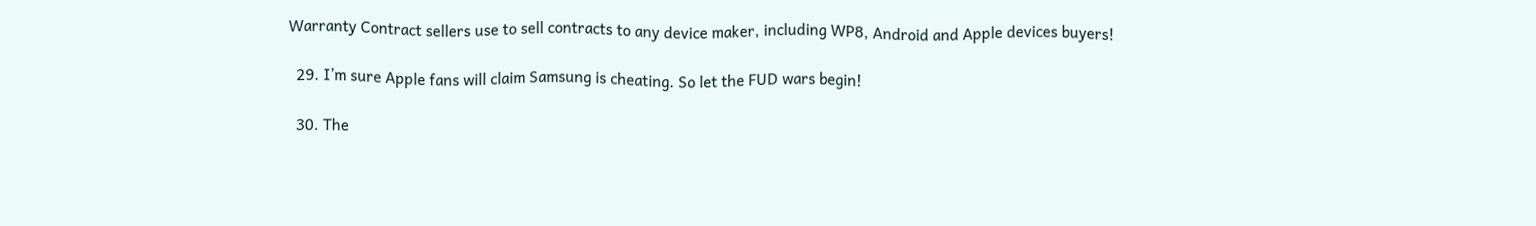Warranty Contract sellers use to sell contracts to any device maker, including WP8, Android and Apple devices buyers!

  29. I’m sure Apple fans will claim Samsung is cheating. So let the FUD wars begin!

  30. The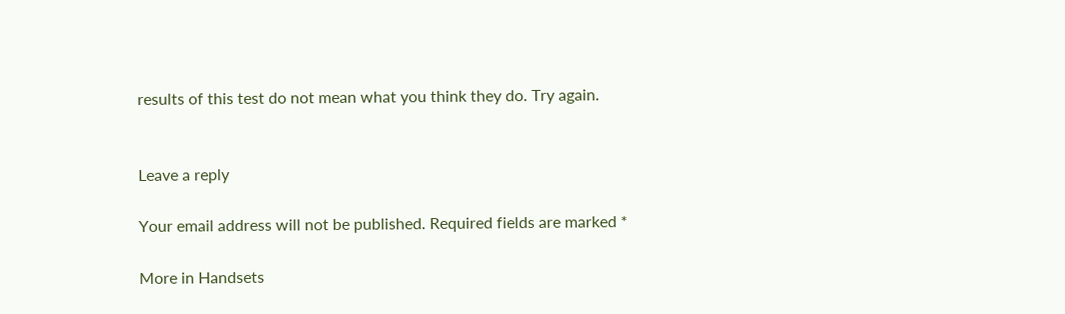results of this test do not mean what you think they do. Try again.


Leave a reply

Your email address will not be published. Required fields are marked *

More in Handsets